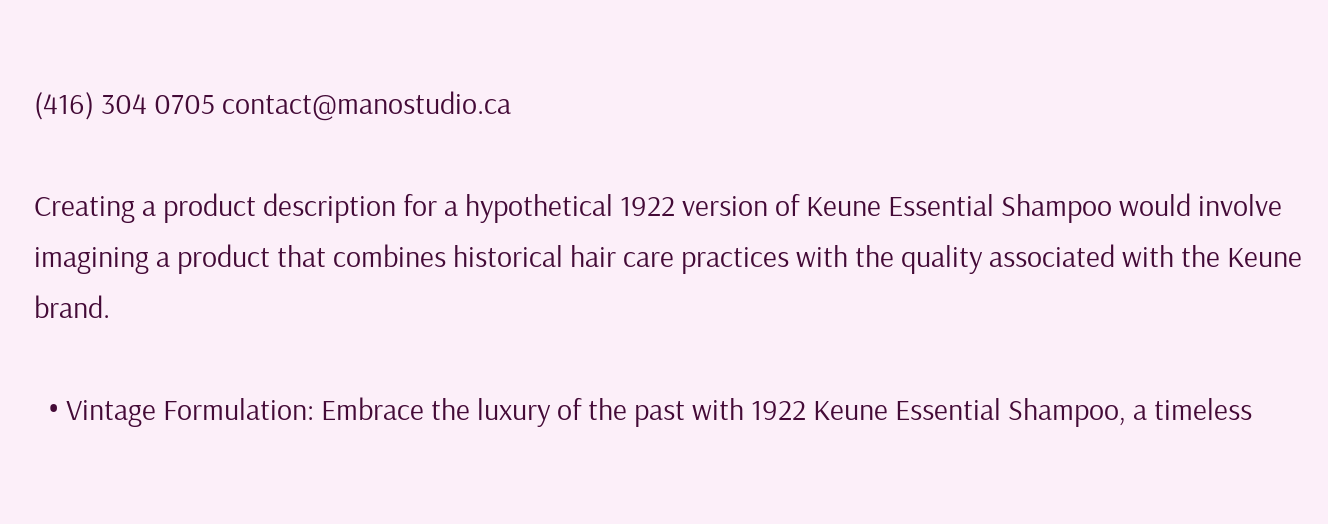(416) 304 0705 contact@manostudio.ca

Creating a product description for a hypothetical 1922 version of Keune Essential Shampoo would involve imagining a product that combines historical hair care practices with the quality associated with the Keune brand.

  • Vintage Formulation: Embrace the luxury of the past with 1922 Keune Essential Shampoo, a timeless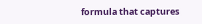formula that captures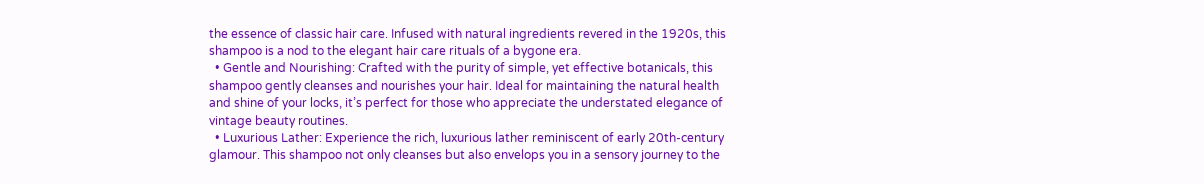the essence of classic hair care. Infused with natural ingredients revered in the 1920s, this shampoo is a nod to the elegant hair care rituals of a bygone era.
  • Gentle and Nourishing: Crafted with the purity of simple, yet effective botanicals, this shampoo gently cleanses and nourishes your hair. Ideal for maintaining the natural health and shine of your locks, it’s perfect for those who appreciate the understated elegance of vintage beauty routines.
  • Luxurious Lather: Experience the rich, luxurious lather reminiscent of early 20th-century glamour. This shampoo not only cleanses but also envelops you in a sensory journey to the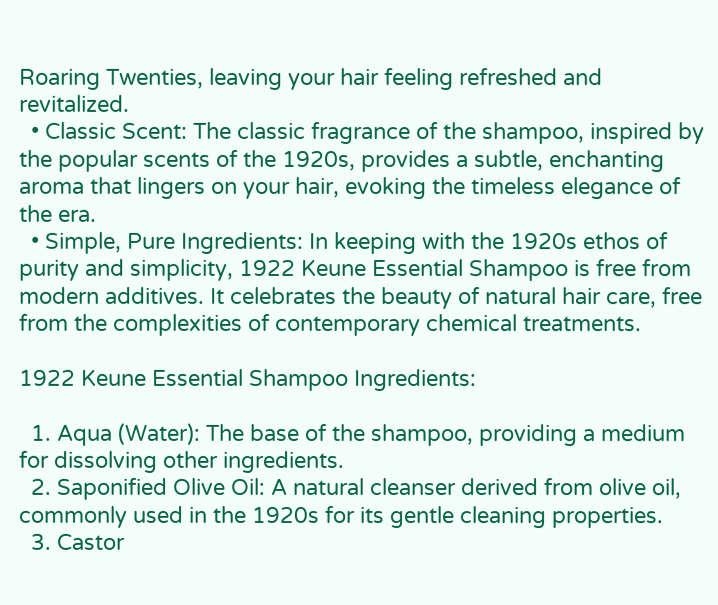Roaring Twenties, leaving your hair feeling refreshed and revitalized.
  • Classic Scent: The classic fragrance of the shampoo, inspired by the popular scents of the 1920s, provides a subtle, enchanting aroma that lingers on your hair, evoking the timeless elegance of the era.
  • Simple, Pure Ingredients: In keeping with the 1920s ethos of purity and simplicity, 1922 Keune Essential Shampoo is free from modern additives. It celebrates the beauty of natural hair care, free from the complexities of contemporary chemical treatments.

1922 Keune Essential Shampoo Ingredients:

  1. Aqua (Water): The base of the shampoo, providing a medium for dissolving other ingredients.
  2. Saponified Olive Oil: A natural cleanser derived from olive oil, commonly used in the 1920s for its gentle cleaning properties.
  3. Castor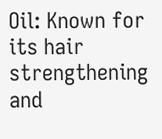Oil: Known for its hair strengthening and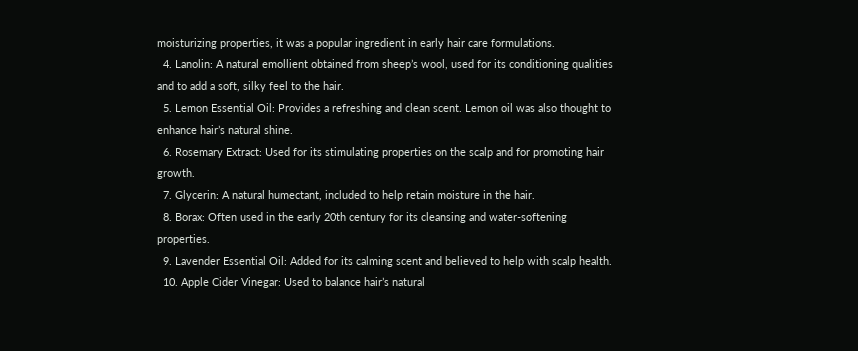moisturizing properties, it was a popular ingredient in early hair care formulations.
  4. Lanolin: A natural emollient obtained from sheep’s wool, used for its conditioning qualities and to add a soft, silky feel to the hair.
  5. Lemon Essential Oil: Provides a refreshing and clean scent. Lemon oil was also thought to enhance hair’s natural shine.
  6. Rosemary Extract: Used for its stimulating properties on the scalp and for promoting hair growth.
  7. Glycerin: A natural humectant, included to help retain moisture in the hair.
  8. Borax: Often used in the early 20th century for its cleansing and water-softening properties.
  9. Lavender Essential Oil: Added for its calming scent and believed to help with scalp health.
  10. Apple Cider Vinegar: Used to balance hair’s natural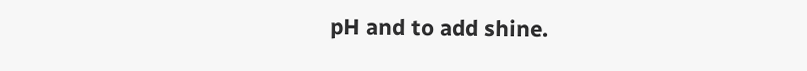pH and to add shine.